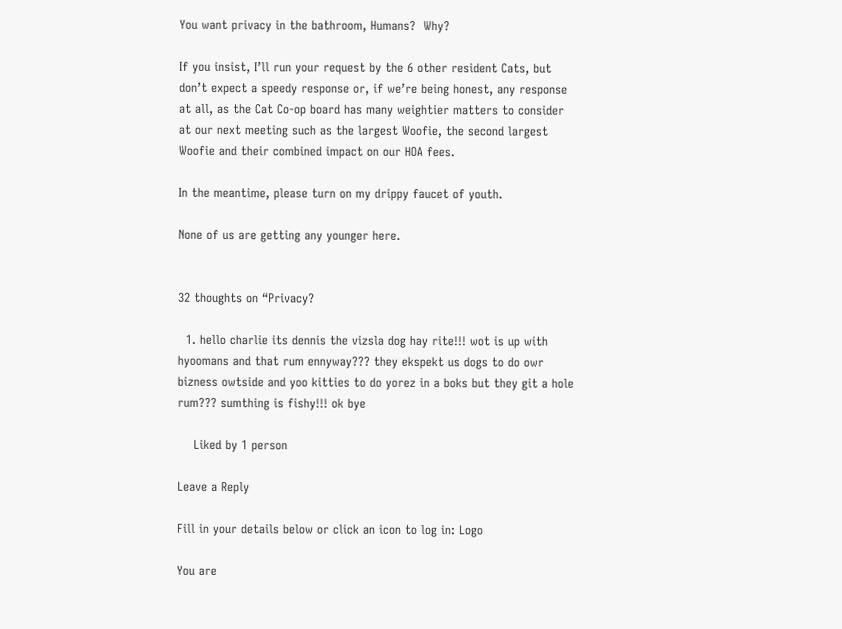You want privacy in the bathroom, Humans?  Why?

If you insist, I’ll run your request by the 6 other resident Cats, but don’t expect a speedy response or, if we’re being honest, any response at all, as the Cat Co-op board has many weightier matters to consider at our next meeting such as the largest Woofie, the second largest Woofie and their combined impact on our HOA fees.

In the meantime, please turn on my drippy faucet of youth.

None of us are getting any younger here.


32 thoughts on “Privacy?

  1. hello charlie its dennis the vizsla dog hay rite!!! wot is up with hyoomans and that rum ennyway??? they ekspekt us dogs to do owr bizness owtside and yoo kitties to do yorez in a boks but they git a hole rum??? sumthing is fishy!!! ok bye

    Liked by 1 person

Leave a Reply

Fill in your details below or click an icon to log in: Logo

You are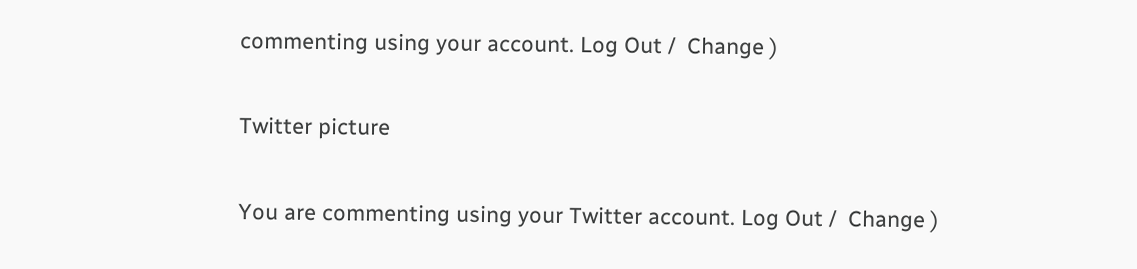commenting using your account. Log Out /  Change )

Twitter picture

You are commenting using your Twitter account. Log Out /  Change )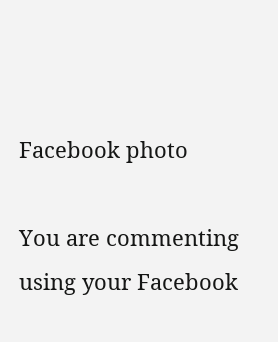Facebook photo

You are commenting using your Facebook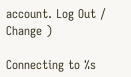account. Log Out /  Change )

Connecting to %s